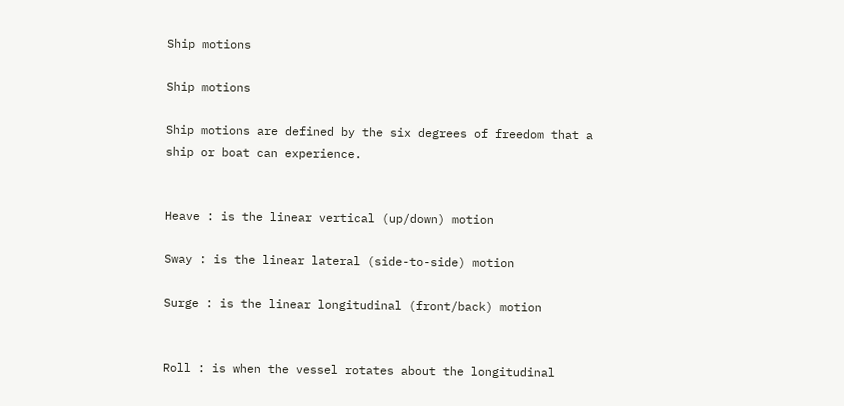Ship motions

Ship motions

Ship motions are defined by the six degrees of freedom that a ship or boat can experience.


Heave : is the linear vertical (up/down) motion

Sway : is the linear lateral (side-to-side) motion

Surge : is the linear longitudinal (front/back) motion


Roll : is when the vessel rotates about the longitudinal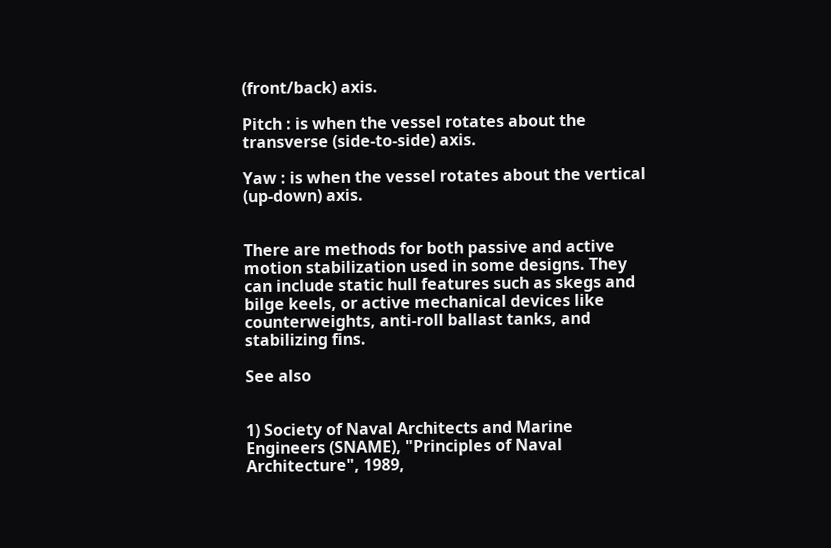(front/back) axis.

Pitch : is when the vessel rotates about the transverse (side-to-side) axis.

Yaw : is when the vessel rotates about the vertical (up-down) axis.


There are methods for both passive and active motion stabilization used in some designs. They can include static hull features such as skegs and bilge keels, or active mechanical devices like counterweights, anti-roll ballast tanks, and stabilizing fins.

See also


1) Society of Naval Architects and Marine Engineers (SNAME), "Principles of Naval Architecture", 1989,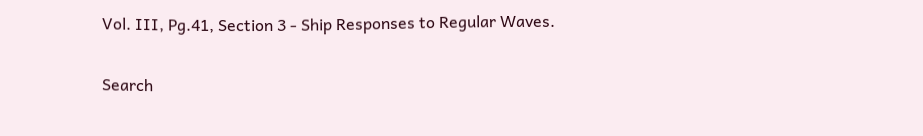Vol. III, Pg.41, Section 3 - Ship Responses to Regular Waves.

Search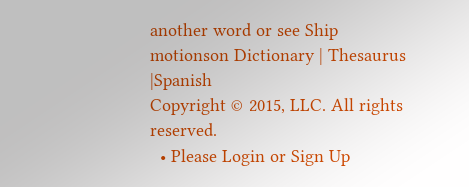another word or see Ship motionson Dictionary | Thesaurus |Spanish
Copyright © 2015, LLC. All rights reserved.
  • Please Login or Sign Up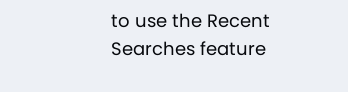to use the Recent Searches feature